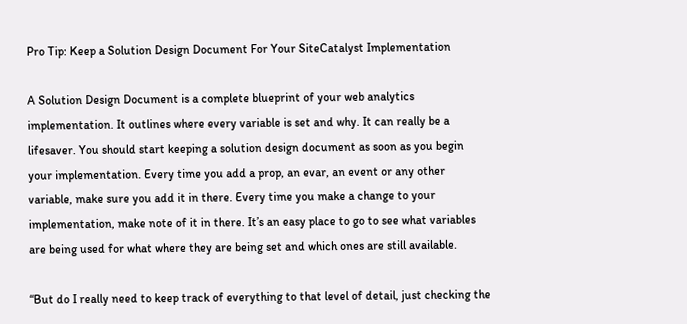Pro Tip: Keep a Solution Design Document For Your SiteCatalyst Implementation

A Solution Design Document is a complete blueprint of your web analytics implementation. It outlines where every variable is set and why. It can really be a lifesaver. You should start keeping a solution design document as soon as you begin your implementation. Every time you add a prop, an evar, an event or any other variable, make sure you add it in there. Every time you make a change to your implementation, make note of it in there. It’s an easy place to go to see what variables are being used for what where they are being set and which ones are still available.

“But do I really need to keep track of everything to that level of detail, just checking the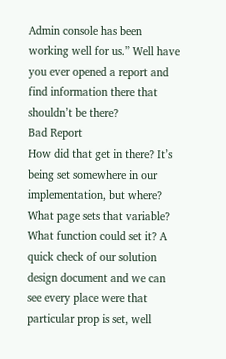Admin console has been working well for us.” Well have you ever opened a report and find information there that shouldn’t be there?
Bad Report
How did that get in there? It’s being set somewhere in our implementation, but where? What page sets that variable? What function could set it? A quick check of our solution design document and we can see every place were that particular prop is set, well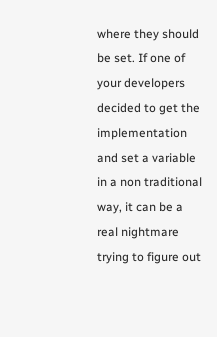where they should be set. If one of your developers decided to get the implementation and set a variable in a non traditional way, it can be a real nightmare trying to figure out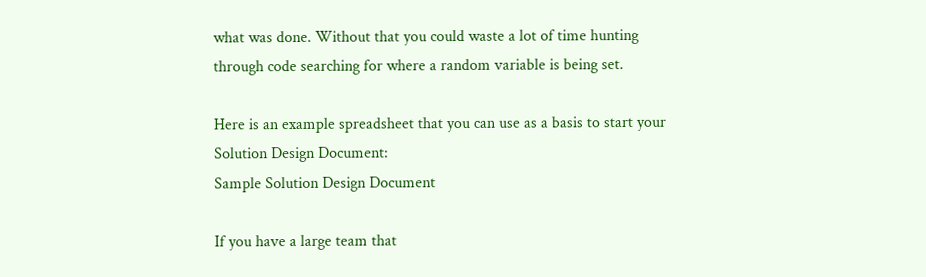what was done. Without that you could waste a lot of time hunting through code searching for where a random variable is being set.

Here is an example spreadsheet that you can use as a basis to start your Solution Design Document:
Sample Solution Design Document

If you have a large team that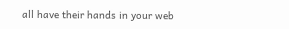all have their hands in your web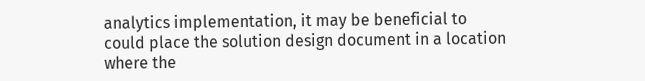analytics implementation, it may be beneficial to could place the solution design document in a location where the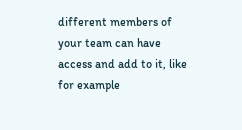different members of your team can have access and add to it, like for example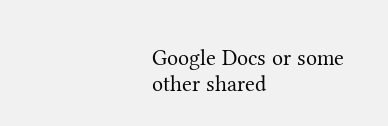Google Docs or some other shared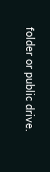folder or public drive.